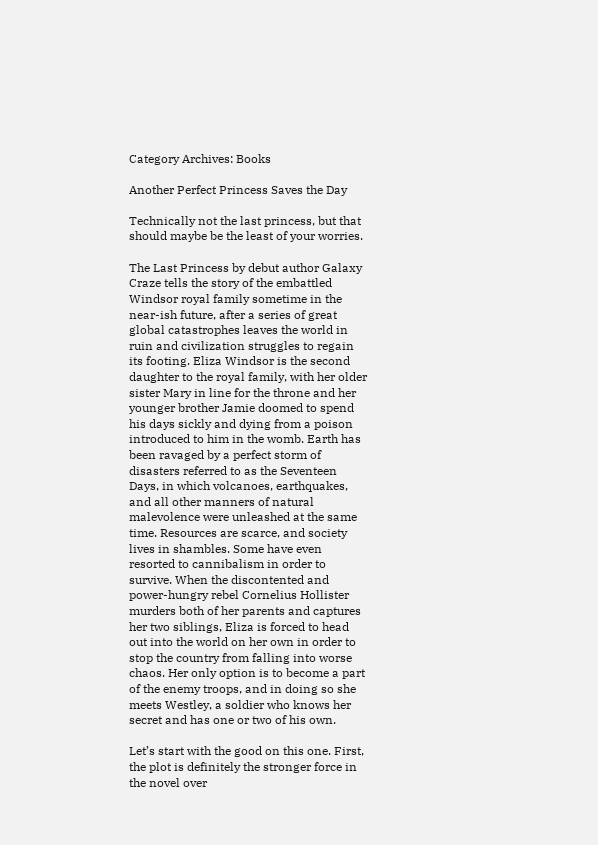Category Archives: Books

Another Perfect Princess Saves the Day

Technically not the last princess, but that should maybe be the least of your worries.

The Last Princess by debut author Galaxy Craze tells the story of the embattled Windsor royal family sometime in the near-ish future, after a series of great global catastrophes leaves the world in ruin and civilization struggles to regain its footing. Eliza Windsor is the second daughter to the royal family, with her older sister Mary in line for the throne and her younger brother Jamie doomed to spend his days sickly and dying from a poison introduced to him in the womb. Earth has been ravaged by a perfect storm of disasters referred to as the Seventeen Days, in which volcanoes, earthquakes, and all other manners of natural malevolence were unleashed at the same time. Resources are scarce, and society lives in shambles. Some have even resorted to cannibalism in order to survive. When the discontented and power-hungry rebel Cornelius Hollister murders both of her parents and captures her two siblings, Eliza is forced to head out into the world on her own in order to stop the country from falling into worse chaos. Her only option is to become a part of the enemy troops, and in doing so she meets Westley, a soldier who knows her secret and has one or two of his own.

Let’s start with the good on this one. First, the plot is definitely the stronger force in the novel over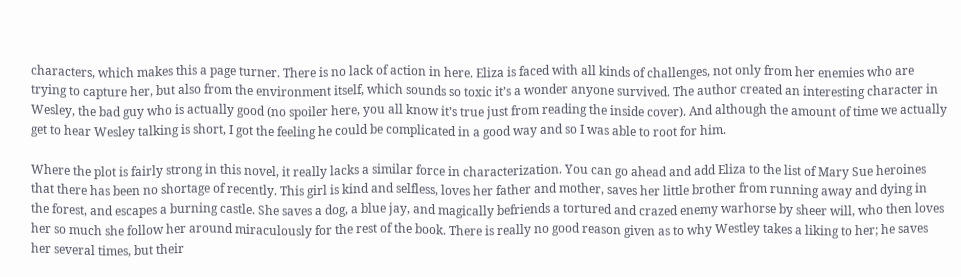characters, which makes this a page turner. There is no lack of action in here. Eliza is faced with all kinds of challenges, not only from her enemies who are trying to capture her, but also from the environment itself, which sounds so toxic it’s a wonder anyone survived. The author created an interesting character in Wesley, the bad guy who is actually good (no spoiler here, you all know it’s true just from reading the inside cover). And although the amount of time we actually get to hear Wesley talking is short, I got the feeling he could be complicated in a good way and so I was able to root for him.

Where the plot is fairly strong in this novel, it really lacks a similar force in characterization. You can go ahead and add Eliza to the list of Mary Sue heroines that there has been no shortage of recently. This girl is kind and selfless, loves her father and mother, saves her little brother from running away and dying in the forest, and escapes a burning castle. She saves a dog, a blue jay, and magically befriends a tortured and crazed enemy warhorse by sheer will, who then loves her so much she follow her around miraculously for the rest of the book. There is really no good reason given as to why Westley takes a liking to her; he saves her several times, but their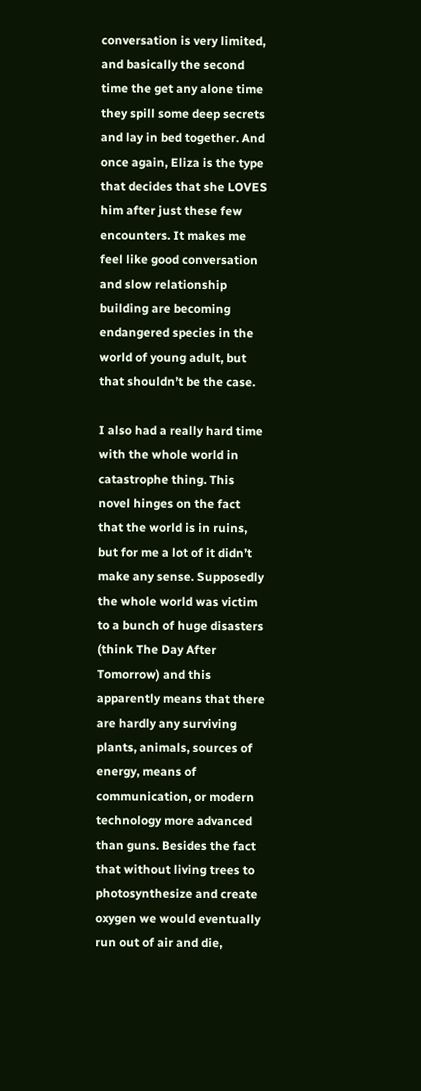conversation is very limited, and basically the second time the get any alone time they spill some deep secrets and lay in bed together. And once again, Eliza is the type that decides that she LOVES him after just these few encounters. It makes me feel like good conversation and slow relationship building are becoming endangered species in the world of young adult, but that shouldn’t be the case.

I also had a really hard time with the whole world in catastrophe thing. This novel hinges on the fact that the world is in ruins, but for me a lot of it didn’t make any sense. Supposedly the whole world was victim to a bunch of huge disasters (think The Day After Tomorrow) and this apparently means that there are hardly any surviving plants, animals, sources of energy, means of communication, or modern technology more advanced than guns. Besides the fact that without living trees to photosynthesize and create oxygen we would eventually run out of air and die,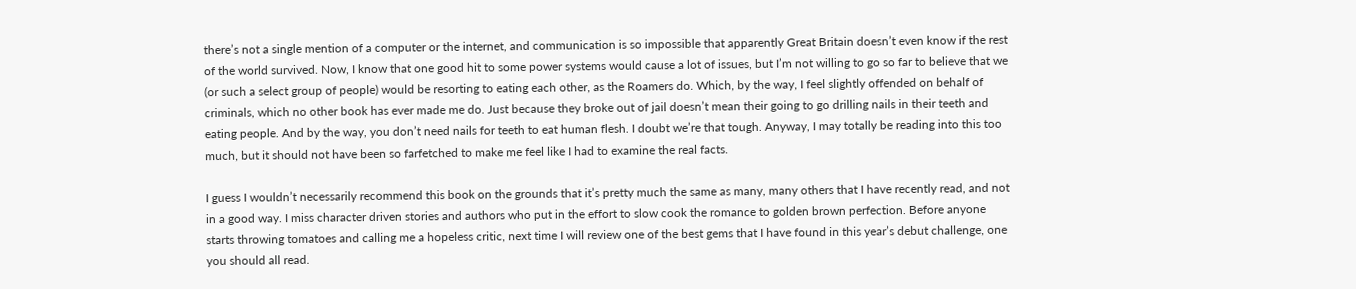there’s not a single mention of a computer or the internet, and communication is so impossible that apparently Great Britain doesn’t even know if the rest of the world survived. Now, I know that one good hit to some power systems would cause a lot of issues, but I’m not willing to go so far to believe that we (or such a select group of people) would be resorting to eating each other, as the Roamers do. Which, by the way, I feel slightly offended on behalf of criminals, which no other book has ever made me do. Just because they broke out of jail doesn’t mean their going to go drilling nails in their teeth and eating people. And by the way, you don’t need nails for teeth to eat human flesh. I doubt we’re that tough. Anyway, I may totally be reading into this too much, but it should not have been so farfetched to make me feel like I had to examine the real facts.

I guess I wouldn’t necessarily recommend this book on the grounds that it’s pretty much the same as many, many others that I have recently read, and not in a good way. I miss character driven stories and authors who put in the effort to slow cook the romance to golden brown perfection. Before anyone starts throwing tomatoes and calling me a hopeless critic, next time I will review one of the best gems that I have found in this year’s debut challenge, one you should all read.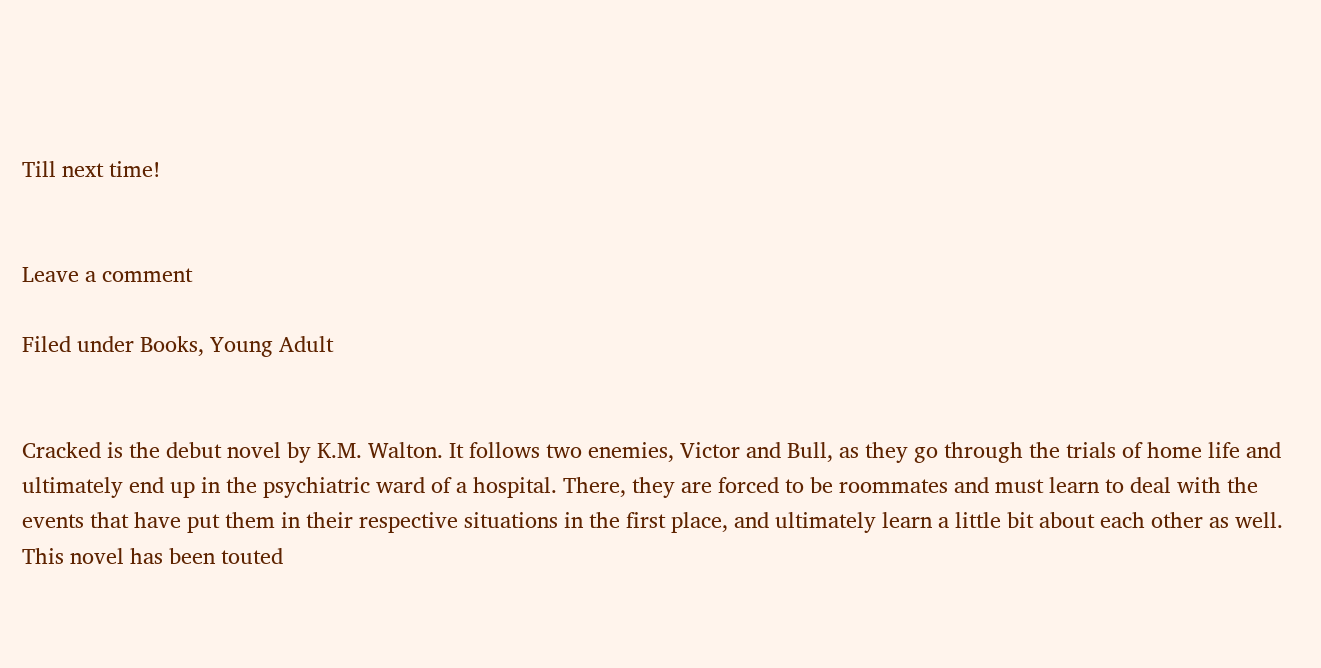Till next time!


Leave a comment

Filed under Books, Young Adult


Cracked is the debut novel by K.M. Walton. It follows two enemies, Victor and Bull, as they go through the trials of home life and ultimately end up in the psychiatric ward of a hospital. There, they are forced to be roommates and must learn to deal with the events that have put them in their respective situations in the first place, and ultimately learn a little bit about each other as well. This novel has been touted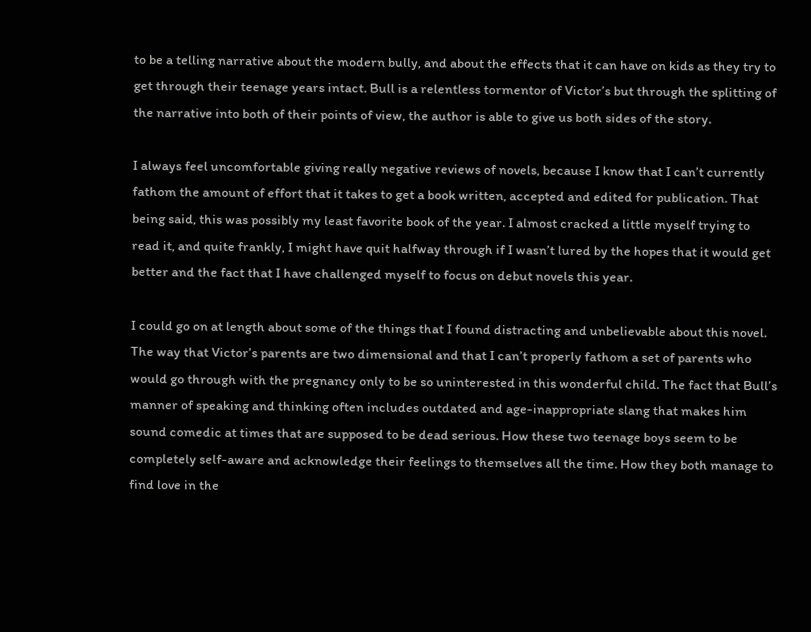to be a telling narrative about the modern bully, and about the effects that it can have on kids as they try to get through their teenage years intact. Bull is a relentless tormentor of Victor’s but through the splitting of the narrative into both of their points of view, the author is able to give us both sides of the story.

I always feel uncomfortable giving really negative reviews of novels, because I know that I can’t currently fathom the amount of effort that it takes to get a book written, accepted and edited for publication. That being said, this was possibly my least favorite book of the year. I almost cracked a little myself trying to read it, and quite frankly, I might have quit halfway through if I wasn’t lured by the hopes that it would get better and the fact that I have challenged myself to focus on debut novels this year.

I could go on at length about some of the things that I found distracting and unbelievable about this novel. The way that Victor’s parents are two dimensional and that I can’t properly fathom a set of parents who would go through with the pregnancy only to be so uninterested in this wonderful child. The fact that Bull’s manner of speaking and thinking often includes outdated and age-inappropriate slang that makes him sound comedic at times that are supposed to be dead serious. How these two teenage boys seem to be completely self-aware and acknowledge their feelings to themselves all the time. How they both manage to find love in the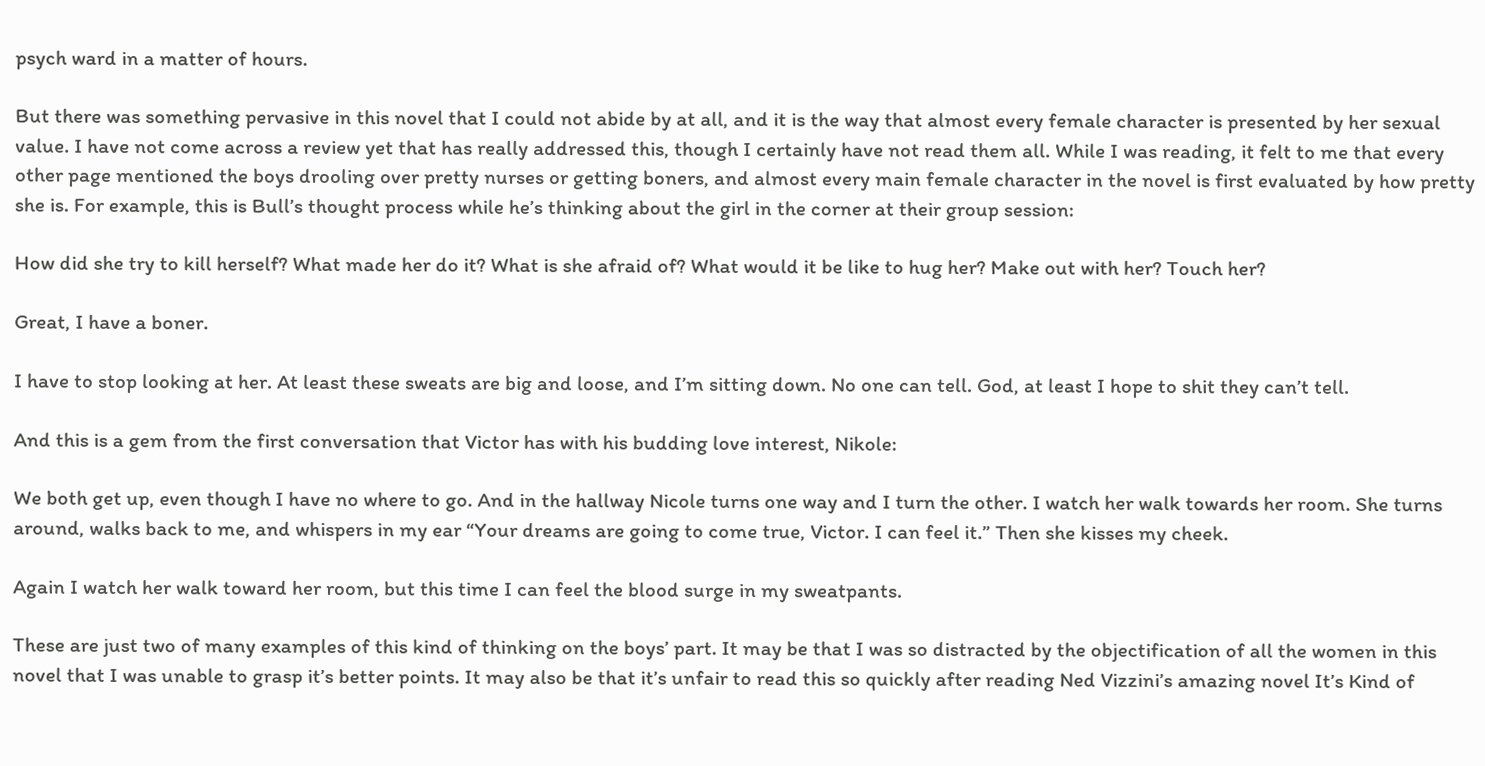psych ward in a matter of hours.

But there was something pervasive in this novel that I could not abide by at all, and it is the way that almost every female character is presented by her sexual value. I have not come across a review yet that has really addressed this, though I certainly have not read them all. While I was reading, it felt to me that every other page mentioned the boys drooling over pretty nurses or getting boners, and almost every main female character in the novel is first evaluated by how pretty she is. For example, this is Bull’s thought process while he’s thinking about the girl in the corner at their group session:

How did she try to kill herself? What made her do it? What is she afraid of? What would it be like to hug her? Make out with her? Touch her?

Great, I have a boner.

I have to stop looking at her. At least these sweats are big and loose, and I’m sitting down. No one can tell. God, at least I hope to shit they can’t tell.

And this is a gem from the first conversation that Victor has with his budding love interest, Nikole:

We both get up, even though I have no where to go. And in the hallway Nicole turns one way and I turn the other. I watch her walk towards her room. She turns around, walks back to me, and whispers in my ear “Your dreams are going to come true, Victor. I can feel it.” Then she kisses my cheek.

Again I watch her walk toward her room, but this time I can feel the blood surge in my sweatpants.

These are just two of many examples of this kind of thinking on the boys’ part. It may be that I was so distracted by the objectification of all the women in this novel that I was unable to grasp it’s better points. It may also be that it’s unfair to read this so quickly after reading Ned Vizzini’s amazing novel It’s Kind of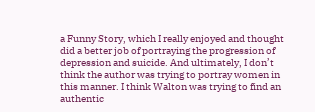a Funny Story, which I really enjoyed and thought did a better job of portraying the progression of depression and suicide. And ultimately, I don’t think the author was trying to portray women in this manner. I think Walton was trying to find an authentic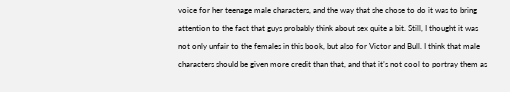voice for her teenage male characters, and the way that she chose to do it was to bring attention to the fact that guys probably think about sex quite a bit. Still, I thought it was not only unfair to the females in this book, but also for Victor and Bull. I think that male characters should be given more credit than that, and that it’s not cool to portray them as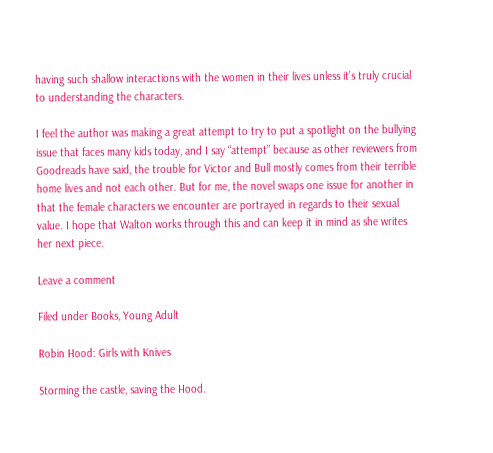having such shallow interactions with the women in their lives unless it’s truly crucial to understanding the characters.

I feel the author was making a great attempt to try to put a spotlight on the bullying issue that faces many kids today, and I say “attempt” because as other reviewers from Goodreads have said, the trouble for Victor and Bull mostly comes from their terrible home lives and not each other. But for me, the novel swaps one issue for another in that the female characters we encounter are portrayed in regards to their sexual value. I hope that Walton works through this and can keep it in mind as she writes her next piece.

Leave a comment

Filed under Books, Young Adult

Robin Hood: Girls with Knives

Storming the castle, saving the Hood.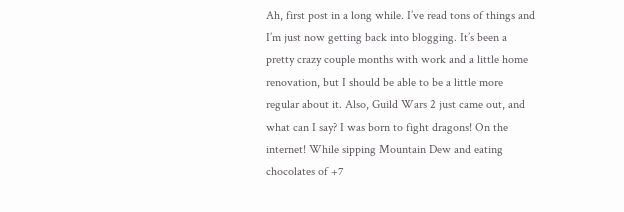Ah, first post in a long while. I’ve read tons of things and I’m just now getting back into blogging. It’s been a pretty crazy couple months with work and a little home renovation, but I should be able to be a little more regular about it. Also, Guild Wars 2 just came out, and what can I say? I was born to fight dragons! On the internet! While sipping Mountain Dew and eating chocolates of +7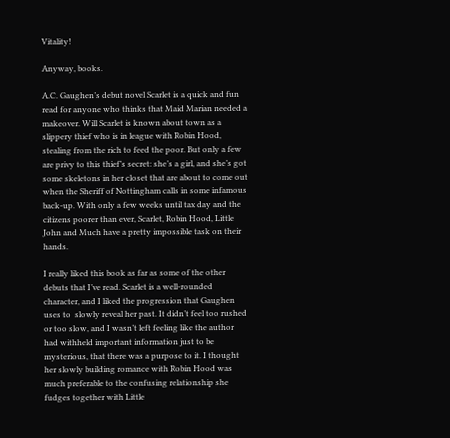Vitality!

Anyway, books.

A.C. Gaughen’s debut novel Scarlet is a quick and fun read for anyone who thinks that Maid Marian needed a makeover. Will Scarlet is known about town as a slippery thief who is in league with Robin Hood, stealing from the rich to feed the poor. But only a few are privy to this thief’s secret: she’s a girl, and she’s got some skeletons in her closet that are about to come out when the Sheriff of Nottingham calls in some infamous back-up. With only a few weeks until tax day and the citizens poorer than ever, Scarlet, Robin Hood, Little John and Much have a pretty impossible task on their hands.

I really liked this book as far as some of the other debuts that I’ve read. Scarlet is a well-rounded character, and I liked the progression that Gaughen uses to  slowly reveal her past. It didn’t feel too rushed or too slow, and I wasn’t left feeling like the author had withheld important information just to be mysterious, that there was a purpose to it. I thought her slowly building romance with Robin Hood was much preferable to the confusing relationship she fudges together with Little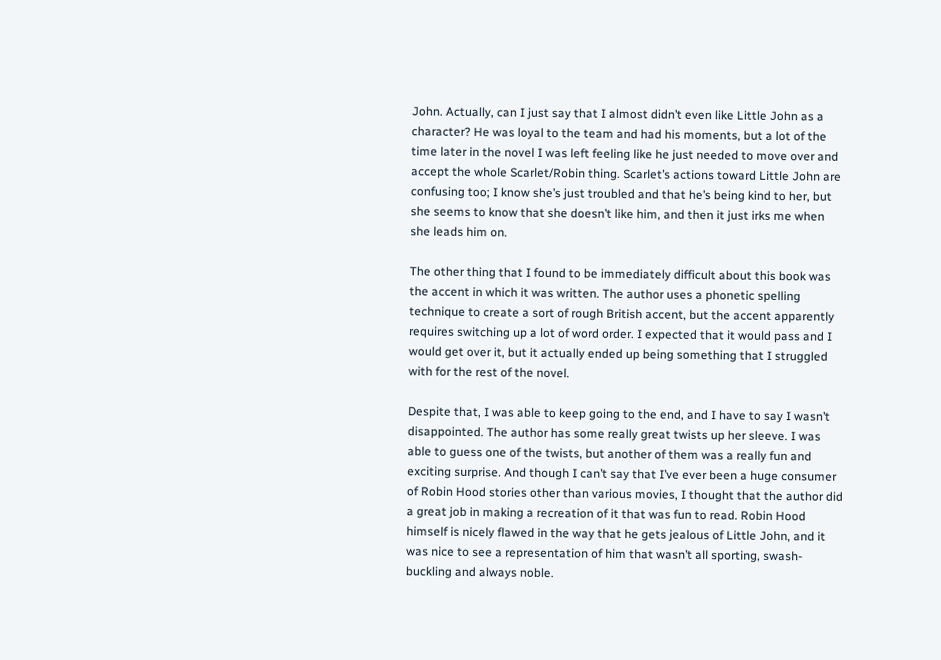John. Actually, can I just say that I almost didn’t even like Little John as a character? He was loyal to the team and had his moments, but a lot of the time later in the novel I was left feeling like he just needed to move over and accept the whole Scarlet/Robin thing. Scarlet’s actions toward Little John are confusing too; I know she’s just troubled and that he’s being kind to her, but she seems to know that she doesn’t like him, and then it just irks me when she leads him on.

The other thing that I found to be immediately difficult about this book was the accent in which it was written. The author uses a phonetic spelling technique to create a sort of rough British accent, but the accent apparently requires switching up a lot of word order. I expected that it would pass and I would get over it, but it actually ended up being something that I struggled with for the rest of the novel.

Despite that, I was able to keep going to the end, and I have to say I wasn’t disappointed. The author has some really great twists up her sleeve. I was able to guess one of the twists, but another of them was a really fun and exciting surprise. And though I can’t say that I’ve ever been a huge consumer of Robin Hood stories other than various movies, I thought that the author did a great job in making a recreation of it that was fun to read. Robin Hood himself is nicely flawed in the way that he gets jealous of Little John, and it was nice to see a representation of him that wasn’t all sporting, swash-buckling and always noble.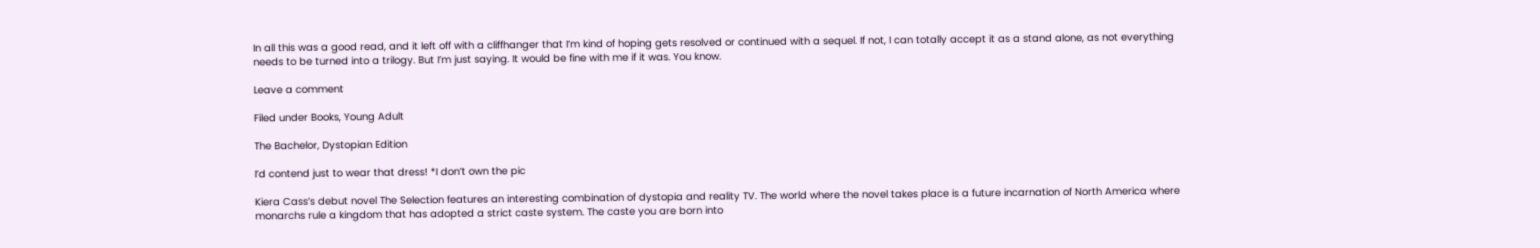In all this was a good read, and it left off with a cliffhanger that I’m kind of hoping gets resolved or continued with a sequel. If not, I can totally accept it as a stand alone, as not everything needs to be turned into a trilogy. But I’m just saying. It would be fine with me if it was. You know.

Leave a comment

Filed under Books, Young Adult

The Bachelor, Dystopian Edition

I’d contend just to wear that dress! *I don’t own the pic

Kiera Cass’s debut novel The Selection features an interesting combination of dystopia and reality TV. The world where the novel takes place is a future incarnation of North America where monarchs rule a kingdom that has adopted a strict caste system. The caste you are born into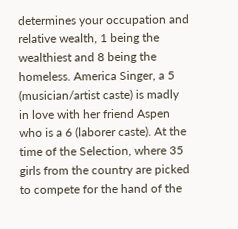determines your occupation and relative wealth, 1 being the wealthiest and 8 being the homeless. America Singer, a 5 (musician/artist caste) is madly in love with her friend Aspen who is a 6 (laborer caste). At the time of the Selection, where 35 girls from the country are picked to compete for the hand of the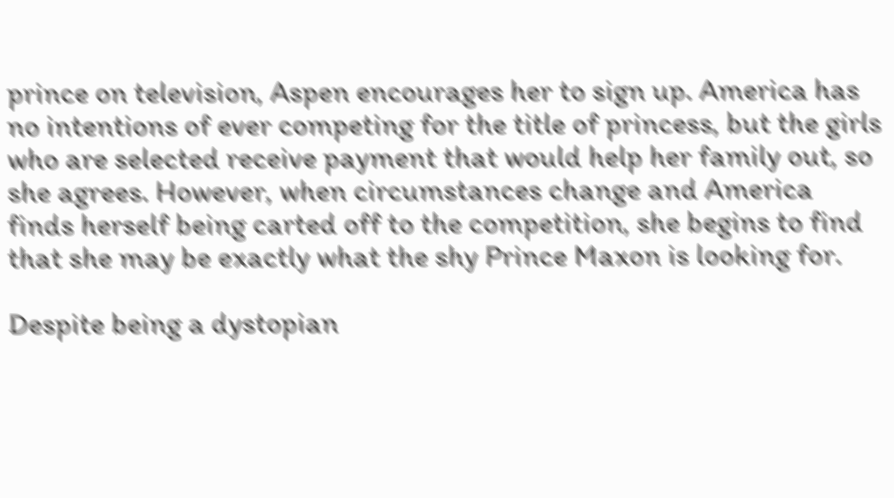prince on television, Aspen encourages her to sign up. America has no intentions of ever competing for the title of princess, but the girls who are selected receive payment that would help her family out, so she agrees. However, when circumstances change and America finds herself being carted off to the competition, she begins to find that she may be exactly what the shy Prince Maxon is looking for.

Despite being a dystopian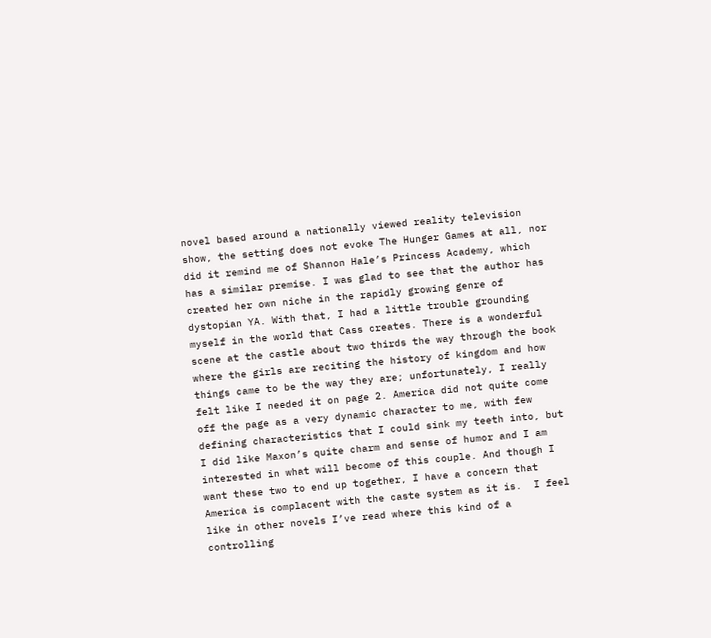novel based around a nationally viewed reality television show, the setting does not evoke The Hunger Games at all, nor did it remind me of Shannon Hale’s Princess Academy, which has a similar premise. I was glad to see that the author has created her own niche in the rapidly growing genre of dystopian YA. With that, I had a little trouble grounding myself in the world that Cass creates. There is a wonderful scene at the castle about two thirds the way through the book where the girls are reciting the history of kingdom and how things came to be the way they are; unfortunately, I really felt like I needed it on page 2. America did not quite come off the page as a very dynamic character to me, with few defining characteristics that I could sink my teeth into, but I did like Maxon’s quite charm and sense of humor and I am interested in what will become of this couple. And though I want these two to end up together, I have a concern that America is complacent with the caste system as it is.  I feel like in other novels I’ve read where this kind of a controlling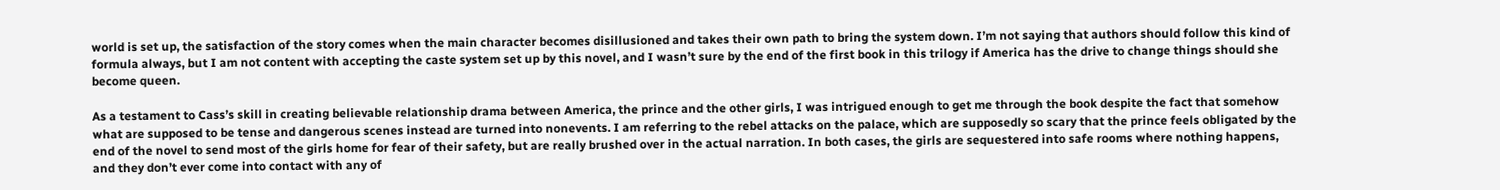world is set up, the satisfaction of the story comes when the main character becomes disillusioned and takes their own path to bring the system down. I’m not saying that authors should follow this kind of formula always, but I am not content with accepting the caste system set up by this novel, and I wasn’t sure by the end of the first book in this trilogy if America has the drive to change things should she become queen.

As a testament to Cass’s skill in creating believable relationship drama between America, the prince and the other girls, I was intrigued enough to get me through the book despite the fact that somehow what are supposed to be tense and dangerous scenes instead are turned into nonevents. I am referring to the rebel attacks on the palace, which are supposedly so scary that the prince feels obligated by the end of the novel to send most of the girls home for fear of their safety, but are really brushed over in the actual narration. In both cases, the girls are sequestered into safe rooms where nothing happens, and they don’t ever come into contact with any of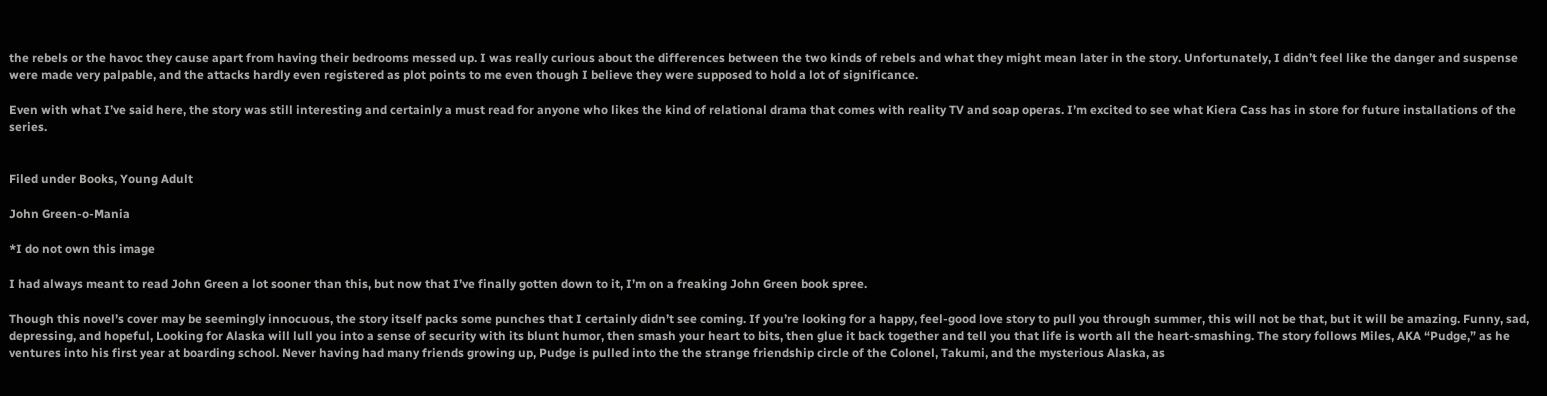the rebels or the havoc they cause apart from having their bedrooms messed up. I was really curious about the differences between the two kinds of rebels and what they might mean later in the story. Unfortunately, I didn’t feel like the danger and suspense were made very palpable, and the attacks hardly even registered as plot points to me even though I believe they were supposed to hold a lot of significance.

Even with what I’ve said here, the story was still interesting and certainly a must read for anyone who likes the kind of relational drama that comes with reality TV and soap operas. I’m excited to see what Kiera Cass has in store for future installations of the series.


Filed under Books, Young Adult

John Green-o-Mania

*I do not own this image

I had always meant to read John Green a lot sooner than this, but now that I’ve finally gotten down to it, I’m on a freaking John Green book spree.

Though this novel’s cover may be seemingly innocuous, the story itself packs some punches that I certainly didn’t see coming. If you’re looking for a happy, feel-good love story to pull you through summer, this will not be that, but it will be amazing. Funny, sad, depressing, and hopeful, Looking for Alaska will lull you into a sense of security with its blunt humor, then smash your heart to bits, then glue it back together and tell you that life is worth all the heart-smashing. The story follows Miles, AKA “Pudge,” as he ventures into his first year at boarding school. Never having had many friends growing up, Pudge is pulled into the the strange friendship circle of the Colonel, Takumi, and the mysterious Alaska, as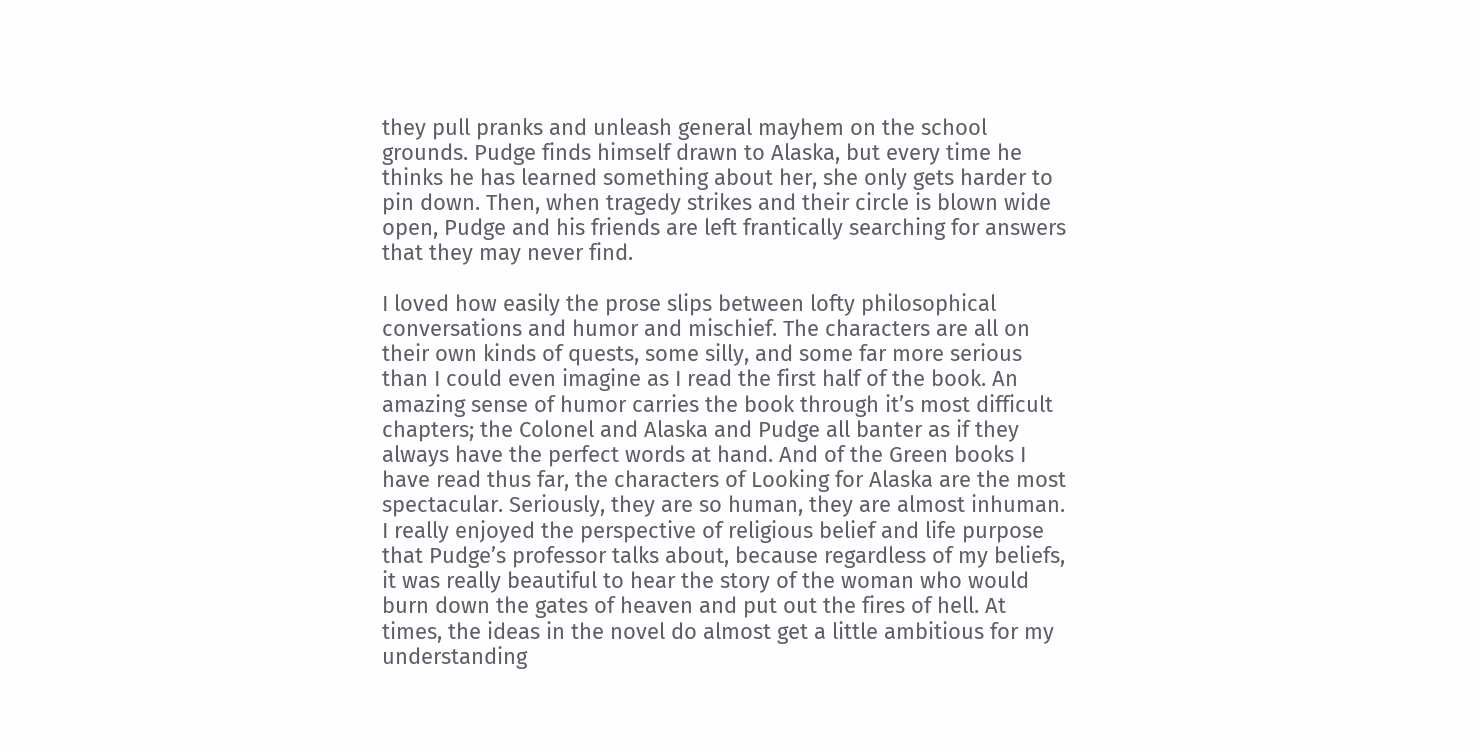they pull pranks and unleash general mayhem on the school grounds. Pudge finds himself drawn to Alaska, but every time he thinks he has learned something about her, she only gets harder to pin down. Then, when tragedy strikes and their circle is blown wide open, Pudge and his friends are left frantically searching for answers that they may never find.

I loved how easily the prose slips between lofty philosophical conversations and humor and mischief. The characters are all on their own kinds of quests, some silly, and some far more serious than I could even imagine as I read the first half of the book. An amazing sense of humor carries the book through it’s most difficult chapters; the Colonel and Alaska and Pudge all banter as if they always have the perfect words at hand. And of the Green books I have read thus far, the characters of Looking for Alaska are the most spectacular. Seriously, they are so human, they are almost inhuman. I really enjoyed the perspective of religious belief and life purpose that Pudge’s professor talks about, because regardless of my beliefs, it was really beautiful to hear the story of the woman who would burn down the gates of heaven and put out the fires of hell. At times, the ideas in the novel do almost get a little ambitious for my understanding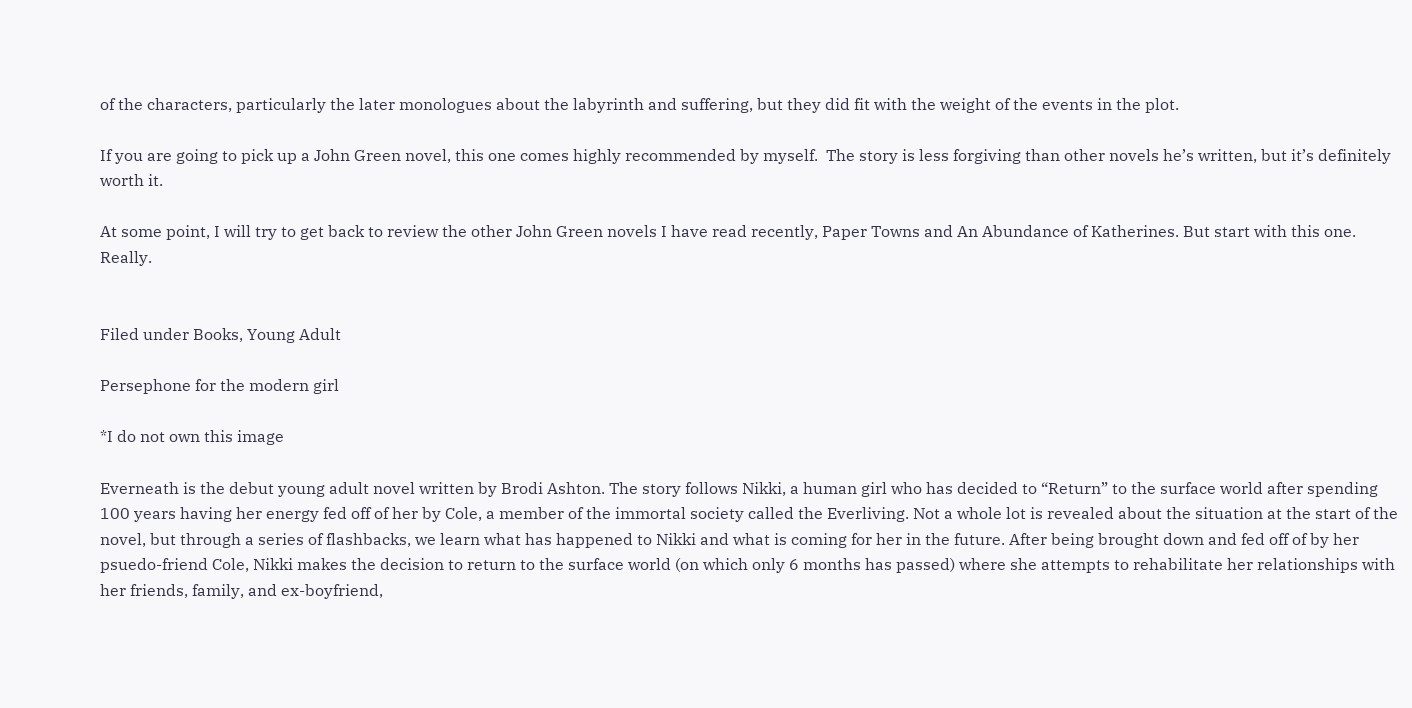of the characters, particularly the later monologues about the labyrinth and suffering, but they did fit with the weight of the events in the plot.

If you are going to pick up a John Green novel, this one comes highly recommended by myself.  The story is less forgiving than other novels he’s written, but it’s definitely worth it.

At some point, I will try to get back to review the other John Green novels I have read recently, Paper Towns and An Abundance of Katherines. But start with this one. Really.


Filed under Books, Young Adult

Persephone for the modern girl

*I do not own this image

Everneath is the debut young adult novel written by Brodi Ashton. The story follows Nikki, a human girl who has decided to “Return” to the surface world after spending 100 years having her energy fed off of her by Cole, a member of the immortal society called the Everliving. Not a whole lot is revealed about the situation at the start of the novel, but through a series of flashbacks, we learn what has happened to Nikki and what is coming for her in the future. After being brought down and fed off of by her psuedo-friend Cole, Nikki makes the decision to return to the surface world (on which only 6 months has passed) where she attempts to rehabilitate her relationships with her friends, family, and ex-boyfriend,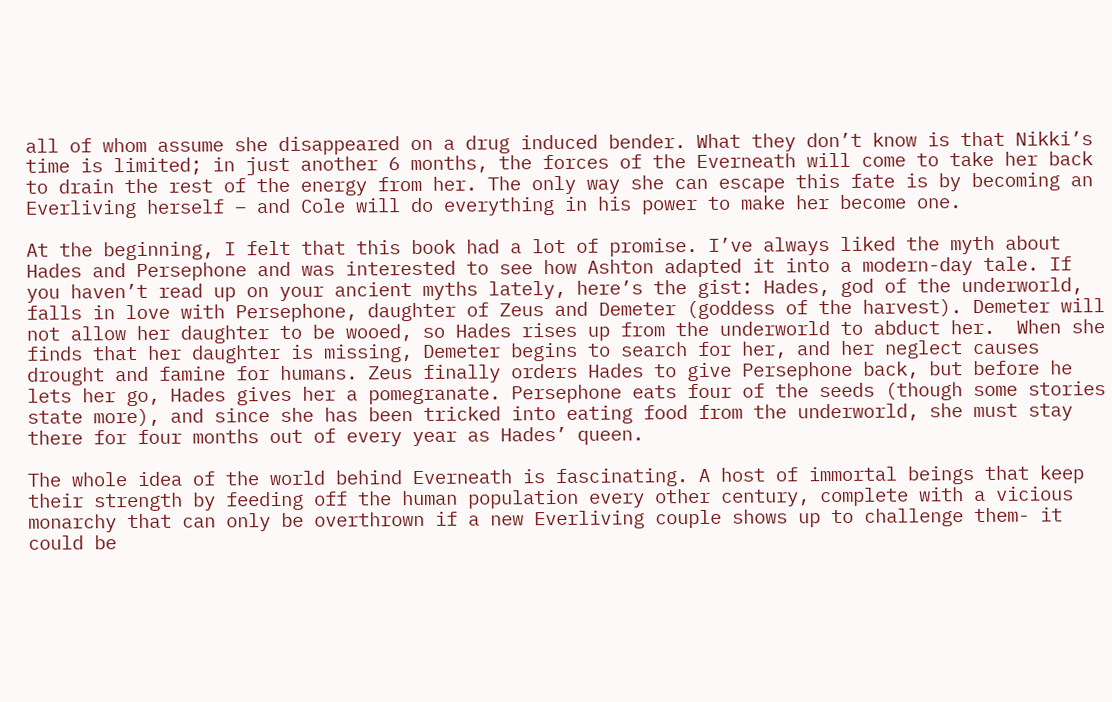all of whom assume she disappeared on a drug induced bender. What they don’t know is that Nikki’s time is limited; in just another 6 months, the forces of the Everneath will come to take her back to drain the rest of the energy from her. The only way she can escape this fate is by becoming an Everliving herself – and Cole will do everything in his power to make her become one.

At the beginning, I felt that this book had a lot of promise. I’ve always liked the myth about Hades and Persephone and was interested to see how Ashton adapted it into a modern-day tale. If you haven’t read up on your ancient myths lately, here’s the gist: Hades, god of the underworld, falls in love with Persephone, daughter of Zeus and Demeter (goddess of the harvest). Demeter will not allow her daughter to be wooed, so Hades rises up from the underworld to abduct her.  When she finds that her daughter is missing, Demeter begins to search for her, and her neglect causes drought and famine for humans. Zeus finally orders Hades to give Persephone back, but before he lets her go, Hades gives her a pomegranate. Persephone eats four of the seeds (though some stories state more), and since she has been tricked into eating food from the underworld, she must stay there for four months out of every year as Hades’ queen.

The whole idea of the world behind Everneath is fascinating. A host of immortal beings that keep their strength by feeding off the human population every other century, complete with a vicious monarchy that can only be overthrown if a new Everliving couple shows up to challenge them- it could be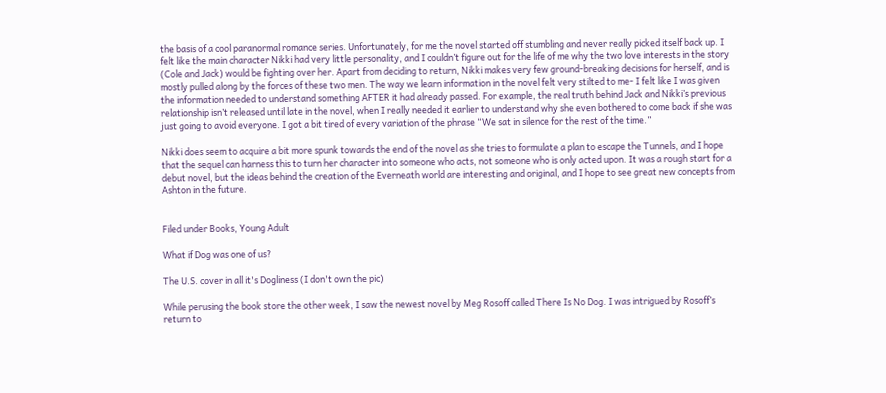the basis of a cool paranormal romance series. Unfortunately, for me the novel started off stumbling and never really picked itself back up. I felt like the main character Nikki had very little personality, and I couldn’t figure out for the life of me why the two love interests in the story (Cole and Jack) would be fighting over her. Apart from deciding to return, Nikki makes very few ground-breaking decisions for herself, and is mostly pulled along by the forces of these two men. The way we learn information in the novel felt very stilted to me- I felt like I was given the information needed to understand something AFTER it had already passed. For example, the real truth behind Jack and Nikki’s previous relationship isn’t released until late in the novel, when I really needed it earlier to understand why she even bothered to come back if she was just going to avoid everyone. I got a bit tired of every variation of the phrase “We sat in silence for the rest of the time.”

Nikki does seem to acquire a bit more spunk towards the end of the novel as she tries to formulate a plan to escape the Tunnels, and I hope that the sequel can harness this to turn her character into someone who acts, not someone who is only acted upon. It was a rough start for a debut novel, but the ideas behind the creation of the Everneath world are interesting and original, and I hope to see great new concepts from Ashton in the future.


Filed under Books, Young Adult

What if Dog was one of us?

The U.S. cover in all it's Dogliness (I don't own the pic)

While perusing the book store the other week, I saw the newest novel by Meg Rosoff called There Is No Dog. I was intrigued by Rosoff’s return to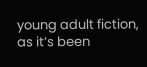young adult fiction, as it’s been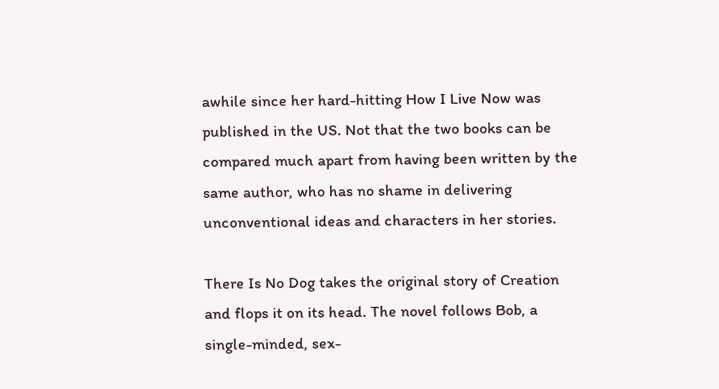awhile since her hard-hitting How I Live Now was published in the US. Not that the two books can be compared much apart from having been written by the same author, who has no shame in delivering unconventional ideas and characters in her stories.

There Is No Dog takes the original story of Creation and flops it on its head. The novel follows Bob, a single-minded, sex-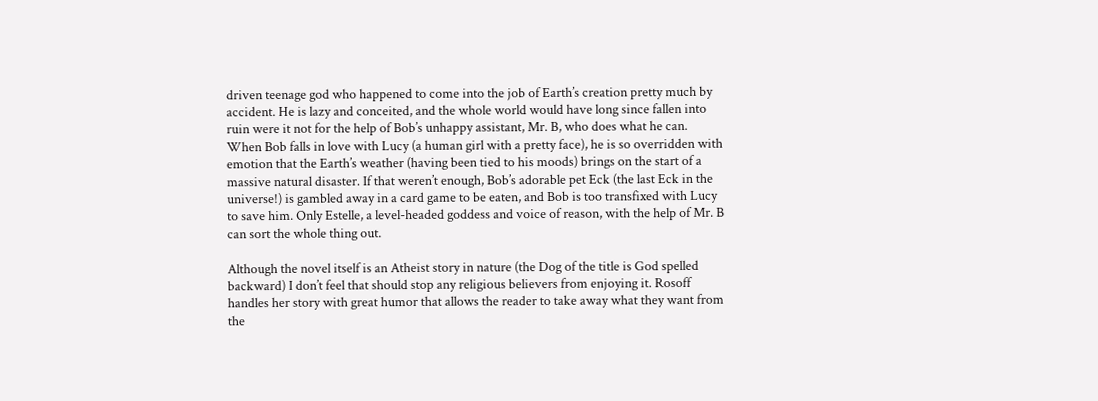driven teenage god who happened to come into the job of Earth’s creation pretty much by accident. He is lazy and conceited, and the whole world would have long since fallen into ruin were it not for the help of Bob’s unhappy assistant, Mr. B, who does what he can. When Bob falls in love with Lucy (a human girl with a pretty face), he is so overridden with emotion that the Earth’s weather (having been tied to his moods) brings on the start of a massive natural disaster. If that weren’t enough, Bob’s adorable pet Eck (the last Eck in the universe!) is gambled away in a card game to be eaten, and Bob is too transfixed with Lucy to save him. Only Estelle, a level-headed goddess and voice of reason, with the help of Mr. B can sort the whole thing out.

Although the novel itself is an Atheist story in nature (the Dog of the title is God spelled backward) I don’t feel that should stop any religious believers from enjoying it. Rosoff handles her story with great humor that allows the reader to take away what they want from the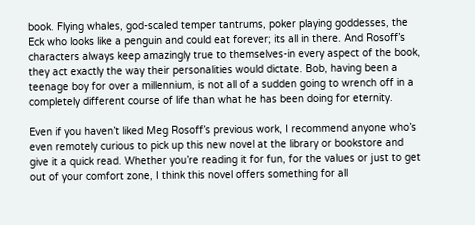book. Flying whales, god-scaled temper tantrums, poker playing goddesses, the Eck who looks like a penguin and could eat forever; its all in there. And Rosoff’s characters always keep amazingly true to themselves-in every aspect of the book, they act exactly the way their personalities would dictate. Bob, having been a teenage boy for over a millennium, is not all of a sudden going to wrench off in a completely different course of life than what he has been doing for eternity.

Even if you haven’t liked Meg Rosoff’s previous work, I recommend anyone who’s even remotely curious to pick up this new novel at the library or bookstore and give it a quick read. Whether you’re reading it for fun, for the values or just to get out of your comfort zone, I think this novel offers something for all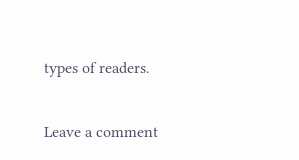types of readers.

Leave a comment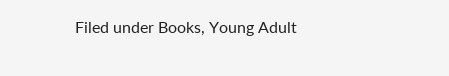Filed under Books, Young Adult